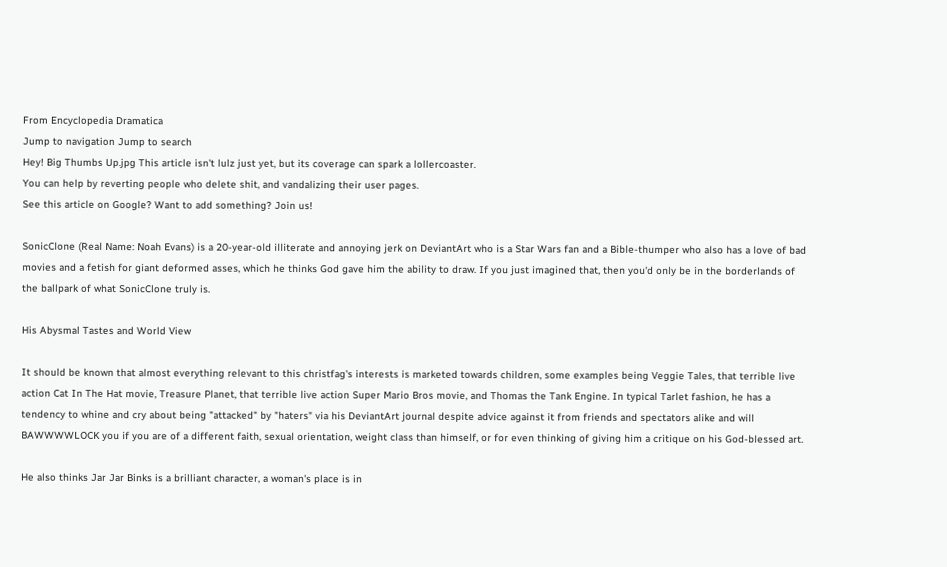From Encyclopedia Dramatica
Jump to navigation Jump to search
Hey! Big Thumbs Up.jpg This article isn't lulz just yet, but its coverage can spark a lollercoaster.
You can help by reverting people who delete shit, and vandalizing their user pages.
See this article on Google? Want to add something? Join us!

SonicClone (Real Name: Noah Evans) is a 20-year-old illiterate and annoying jerk on DeviantArt who is a Star Wars fan and a Bible-thumper who also has a love of bad movies and a fetish for giant deformed asses, which he thinks God gave him the ability to draw. If you just imagined that, then you'd only be in the borderlands of the ballpark of what SonicClone truly is.

His Abysmal Tastes and World View

It should be known that almost everything relevant to this christfag's interests is marketed towards children, some examples being Veggie Tales, that terrible live action Cat In The Hat movie, Treasure Planet, that terrible live action Super Mario Bros movie, and Thomas the Tank Engine. In typical Tarlet fashion, he has a tendency to whine and cry about being "attacked" by "haters" via his DeviantArt journal despite advice against it from friends and spectators alike and will BAWWWWLOCK you if you are of a different faith, sexual orientation, weight class than himself, or for even thinking of giving him a critique on his God-blessed art.

He also thinks Jar Jar Binks is a brilliant character, a woman's place is in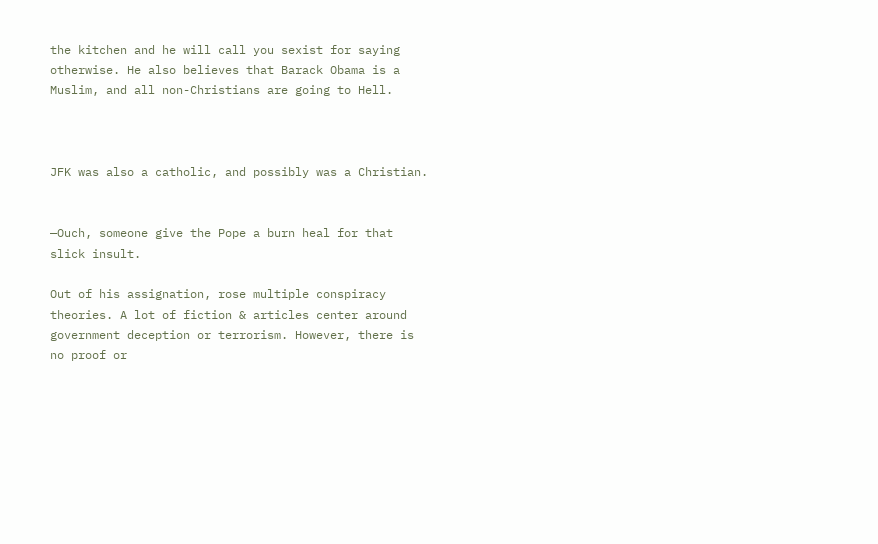the kitchen and he will call you sexist for saying otherwise. He also believes that Barack Obama is a Muslim, and all non-Christians are going to Hell.



JFK was also a catholic, and possibly was a Christian.


—Ouch, someone give the Pope a burn heal for that slick insult.

Out of his assignation, rose multiple conspiracy theories. A lot of fiction & articles center around government deception or terrorism. However, there is no proof or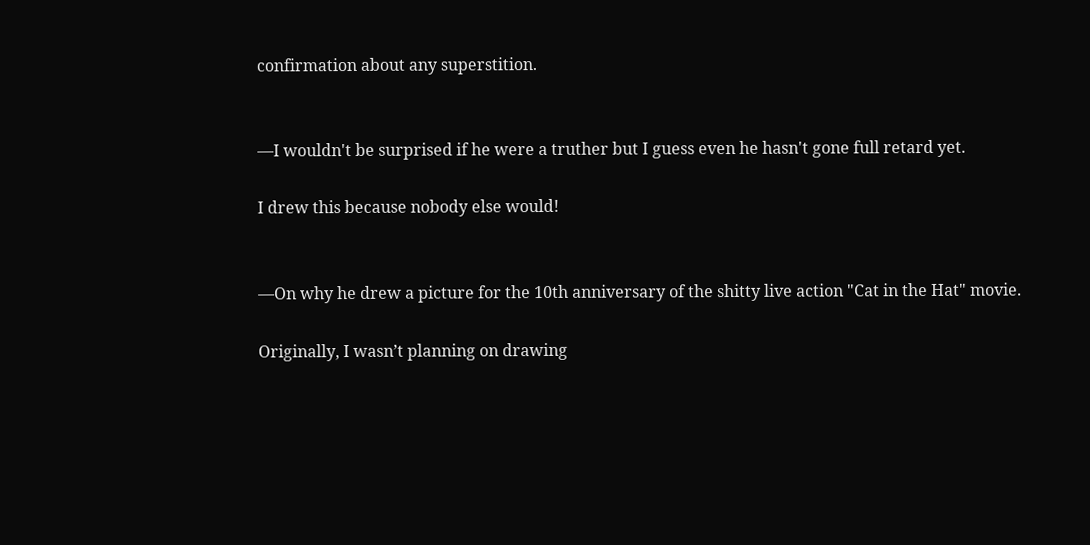confirmation about any superstition.


—I wouldn't be surprised if he were a truther but I guess even he hasn't gone full retard yet.

I drew this because nobody else would!


—On why he drew a picture for the 10th anniversary of the shitty live action "Cat in the Hat" movie.

Originally, I wasn’t planning on drawing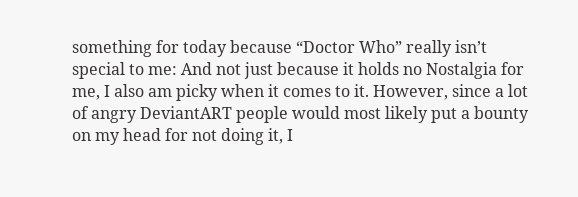something for today because “Doctor Who” really isn’t special to me: And not just because it holds no Nostalgia for me, I also am picky when it comes to it. However, since a lot of angry DeviantART people would most likely put a bounty on my head for not doing it, I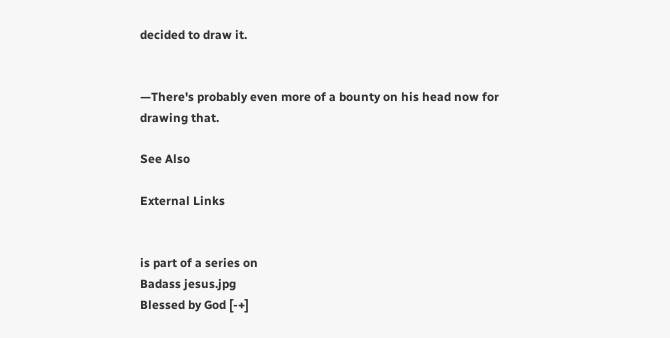decided to draw it.


—There's probably even more of a bounty on his head now for drawing that.

See Also

External Links


is part of a series on
Badass jesus.jpg
Blessed by God [-+]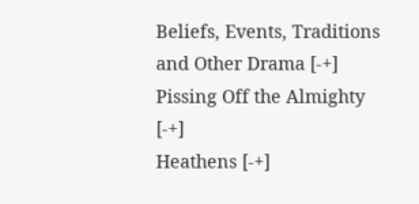Beliefs, Events, Traditions and Other Drama [-+]
Pissing Off the Almighty [-+]
Heathens [-+]